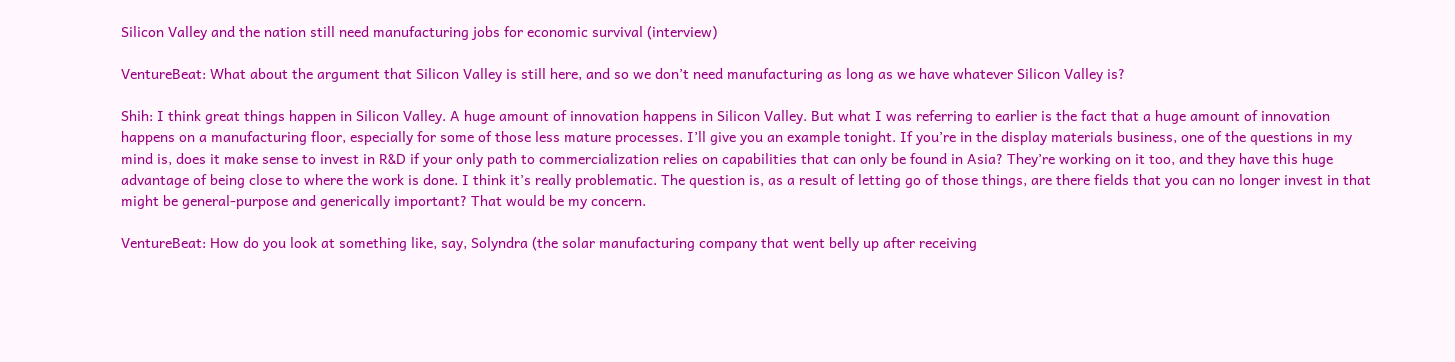Silicon Valley and the nation still need manufacturing jobs for economic survival (interview)

VentureBeat: What about the argument that Silicon Valley is still here, and so we don’t need manufacturing as long as we have whatever Silicon Valley is?

Shih: I think great things happen in Silicon Valley. A huge amount of innovation happens in Silicon Valley. But what I was referring to earlier is the fact that a huge amount of innovation happens on a manufacturing floor, especially for some of those less mature processes. I’ll give you an example tonight. If you’re in the display materials business, one of the questions in my mind is, does it make sense to invest in R&D if your only path to commercialization relies on capabilities that can only be found in Asia? They’re working on it too, and they have this huge advantage of being close to where the work is done. I think it’s really problematic. The question is, as a result of letting go of those things, are there fields that you can no longer invest in that might be general-purpose and generically important? That would be my concern.

VentureBeat: How do you look at something like, say, Solyndra (the solar manufacturing company that went belly up after receiving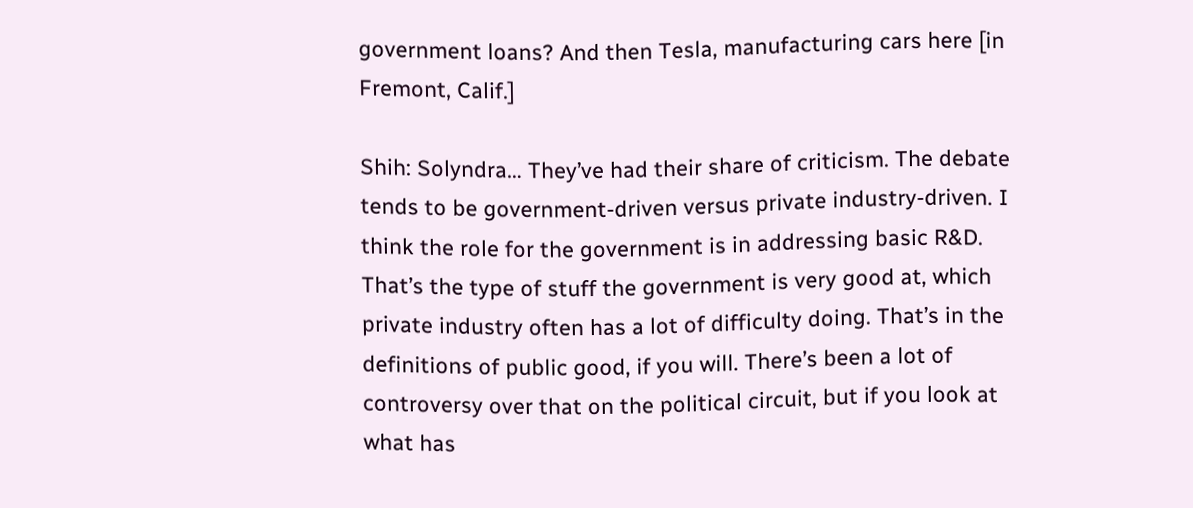government loans? And then Tesla, manufacturing cars here [in Fremont, Calif.]

Shih: Solyndra… They’ve had their share of criticism. The debate tends to be government-driven versus private industry-driven. I think the role for the government is in addressing basic R&D. That’s the type of stuff the government is very good at, which private industry often has a lot of difficulty doing. That’s in the definitions of public good, if you will. There’s been a lot of controversy over that on the political circuit, but if you look at what has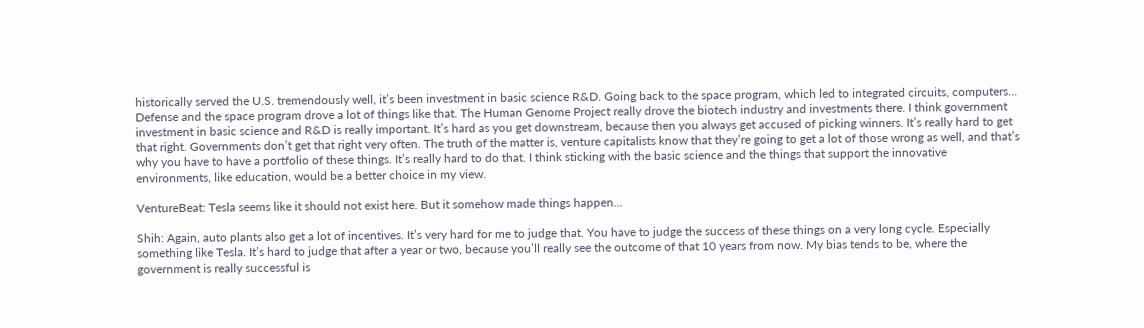historically served the U.S. tremendously well, it’s been investment in basic science R&D. Going back to the space program, which led to integrated circuits, computers… Defense and the space program drove a lot of things like that. The Human Genome Project really drove the biotech industry and investments there. I think government investment in basic science and R&D is really important. It’s hard as you get downstream, because then you always get accused of picking winners. It’s really hard to get that right. Governments don’t get that right very often. The truth of the matter is, venture capitalists know that they’re going to get a lot of those wrong as well, and that’s why you have to have a portfolio of these things. It’s really hard to do that. I think sticking with the basic science and the things that support the innovative environments, like education, would be a better choice in my view.

VentureBeat: Tesla seems like it should not exist here. But it somehow made things happen…

Shih: Again, auto plants also get a lot of incentives. It’s very hard for me to judge that. You have to judge the success of these things on a very long cycle. Especially something like Tesla. It’s hard to judge that after a year or two, because you’ll really see the outcome of that 10 years from now. My bias tends to be, where the government is really successful is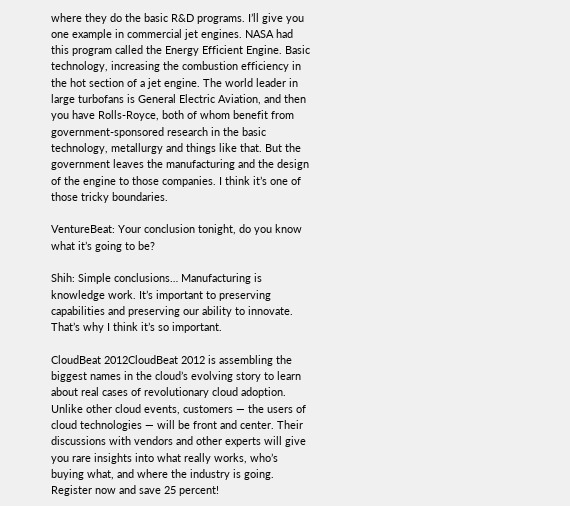where they do the basic R&D programs. I’ll give you one example in commercial jet engines. NASA had this program called the Energy Efficient Engine. Basic technology, increasing the combustion efficiency in the hot section of a jet engine. The world leader in large turbofans is General Electric Aviation, and then you have Rolls-Royce, both of whom benefit from government-sponsored research in the basic technology, metallurgy and things like that. But the government leaves the manufacturing and the design of the engine to those companies. I think it’s one of those tricky boundaries.

VentureBeat: Your conclusion tonight, do you know what it’s going to be?

Shih: Simple conclusions… Manufacturing is knowledge work. It’s important to preserving capabilities and preserving our ability to innovate. That’s why I think it’s so important.

CloudBeat 2012CloudBeat 2012 is assembling the biggest names in the cloud’s evolving story to learn about real cases of revolutionary cloud adoption. Unlike other cloud events, customers — the users of cloud technologies — will be front and center. Their discussions with vendors and other experts will give you rare insights into what really works, who’s buying what, and where the industry is going. Register now and save 25 percent!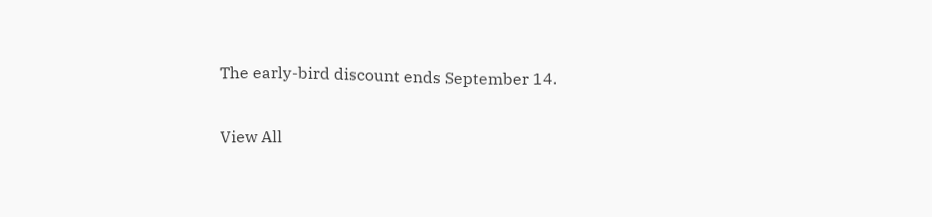The early-bird discount ends September 14.

View All